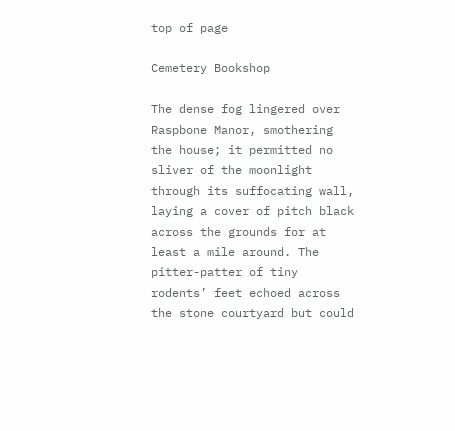top of page

Cemetery Bookshop

The dense fog lingered over Raspbone Manor, smothering the house; it permitted no sliver of the moonlight through its suffocating wall, laying a cover of pitch black across the grounds for at least a mile around. The pitter-patter of tiny rodents’ feet echoed across the stone courtyard but could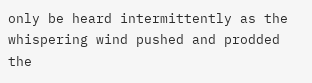only be heard intermittently as the whispering wind pushed and prodded the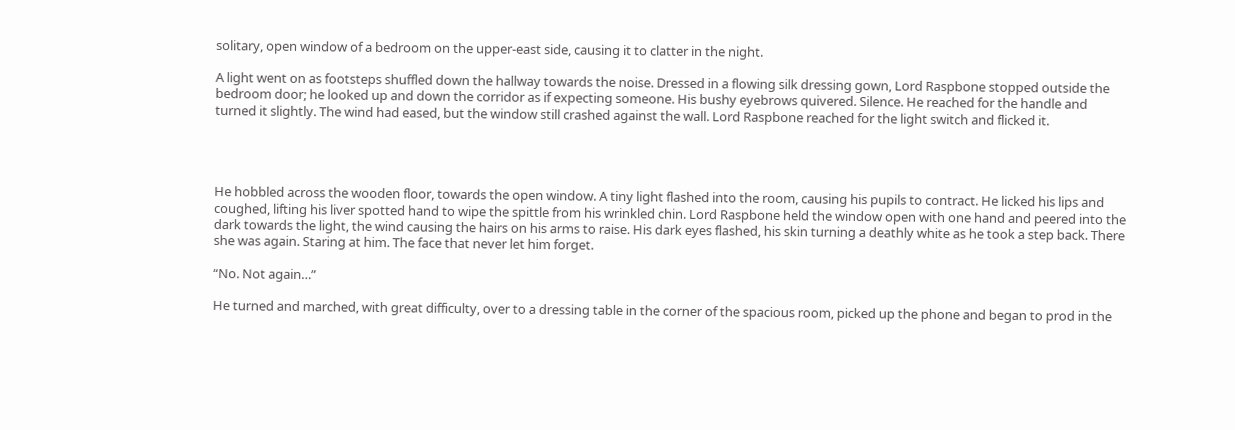solitary, open window of a bedroom on the upper-east side, causing it to clatter in the night.

A light went on as footsteps shuffled down the hallway towards the noise. Dressed in a flowing silk dressing gown, Lord Raspbone stopped outside the bedroom door; he looked up and down the corridor as if expecting someone. His bushy eyebrows quivered. Silence. He reached for the handle and turned it slightly. The wind had eased, but the window still crashed against the wall. Lord Raspbone reached for the light switch and flicked it.




He hobbled across the wooden floor, towards the open window. A tiny light flashed into the room, causing his pupils to contract. He licked his lips and coughed, lifting his liver spotted hand to wipe the spittle from his wrinkled chin. Lord Raspbone held the window open with one hand and peered into the dark towards the light, the wind causing the hairs on his arms to raise. His dark eyes flashed, his skin turning a deathly white as he took a step back. There she was again. Staring at him. The face that never let him forget.

“No. Not again…”

He turned and marched, with great difficulty, over to a dressing table in the corner of the spacious room, picked up the phone and began to prod in the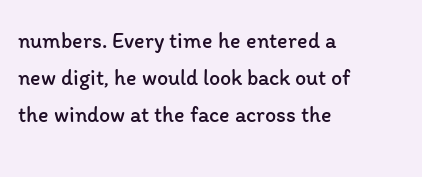numbers. Every time he entered a new digit, he would look back out of the window at the face across the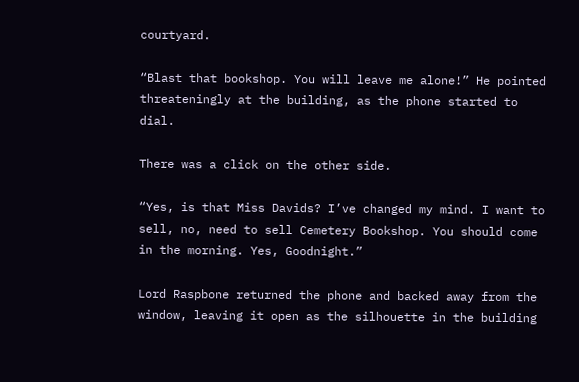courtyard.

“Blast that bookshop. You will leave me alone!” He pointed threateningly at the building, as the phone started to dial.

There was a click on the other side.

“Yes, is that Miss Davids? I’ve changed my mind. I want to sell, no, need to sell Cemetery Bookshop. You should come in the morning. Yes, Goodnight.”

Lord Raspbone returned the phone and backed away from the window, leaving it open as the silhouette in the building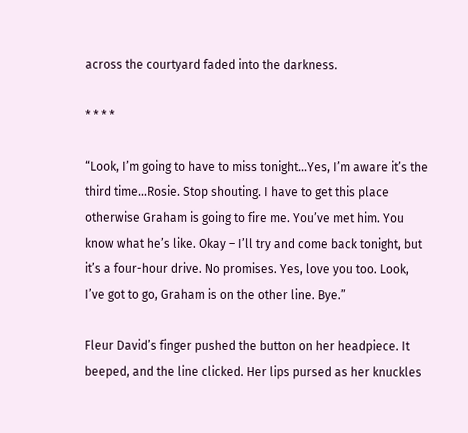across the courtyard faded into the darkness.

* * * *

“Look, I’m going to have to miss tonight…Yes, I’m aware it’s the third time…Rosie. Stop shouting. I have to get this place otherwise Graham is going to fire me. You’ve met him. You know what he’s like. Okay – I’ll try and come back tonight, but it’s a four-hour drive. No promises. Yes, love you too. Look, I’ve got to go, Graham is on the other line. Bye.”

Fleur David’s finger pushed the button on her headpiece. It beeped, and the line clicked. Her lips pursed as her knuckles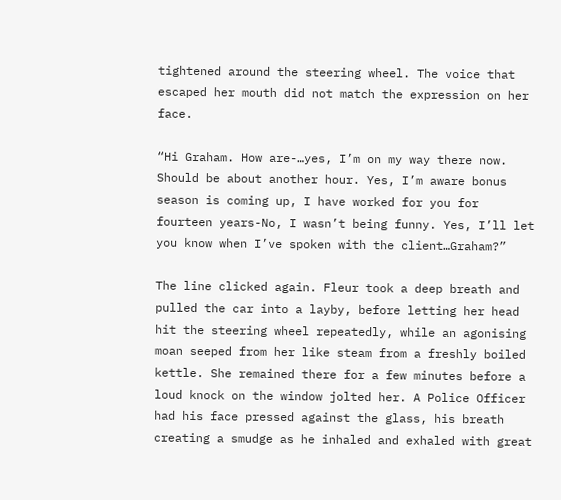tightened around the steering wheel. The voice that escaped her mouth did not match the expression on her face.

“Hi Graham. How are-…yes, I’m on my way there now. Should be about another hour. Yes, I’m aware bonus season is coming up, I have worked for you for fourteen years-No, I wasn’t being funny. Yes, I’ll let you know when I’ve spoken with the client…Graham?”

The line clicked again. Fleur took a deep breath and pulled the car into a layby, before letting her head hit the steering wheel repeatedly, while an agonising moan seeped from her like steam from a freshly boiled kettle. She remained there for a few minutes before a loud knock on the window jolted her. A Police Officer had his face pressed against the glass, his breath creating a smudge as he inhaled and exhaled with great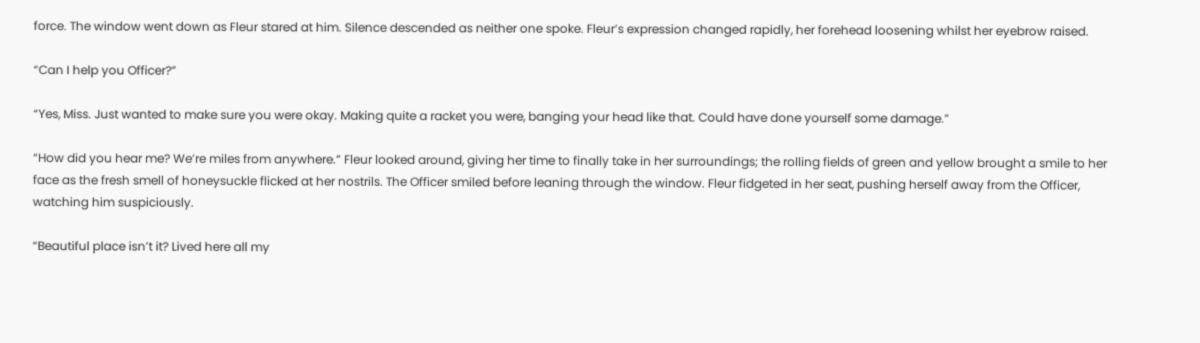force. The window went down as Fleur stared at him. Silence descended as neither one spoke. Fleur’s expression changed rapidly, her forehead loosening whilst her eyebrow raised.

“Can I help you Officer?”

“Yes, Miss. Just wanted to make sure you were okay. Making quite a racket you were, banging your head like that. Could have done yourself some damage.”

“How did you hear me? We’re miles from anywhere.” Fleur looked around, giving her time to finally take in her surroundings; the rolling fields of green and yellow brought a smile to her face as the fresh smell of honeysuckle flicked at her nostrils. The Officer smiled before leaning through the window. Fleur fidgeted in her seat, pushing herself away from the Officer, watching him suspiciously.

“Beautiful place isn’t it? Lived here all my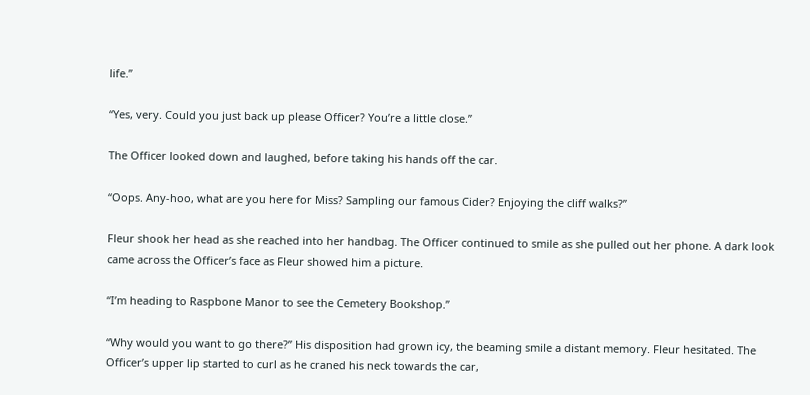life.”

“Yes, very. Could you just back up please Officer? You’re a little close.”

The Officer looked down and laughed, before taking his hands off the car.

“Oops. Any-hoo, what are you here for Miss? Sampling our famous Cider? Enjoying the cliff walks?”

Fleur shook her head as she reached into her handbag. The Officer continued to smile as she pulled out her phone. A dark look came across the Officer’s face as Fleur showed him a picture.

“I’m heading to Raspbone Manor to see the Cemetery Bookshop.”

“Why would you want to go there?” His disposition had grown icy, the beaming smile a distant memory. Fleur hesitated. The Officer’s upper lip started to curl as he craned his neck towards the car,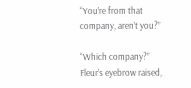“You’re from that company, aren’t you?”

“Which company?” Fleur’s eyebrow raised,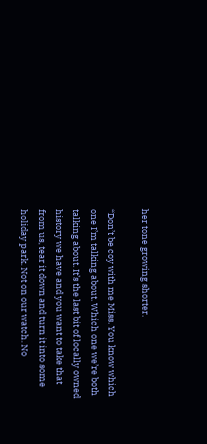her tone growing shorter.

“Don’t be coy with me Miss. You know which one I’m talking about. Which one we’re both talking about. It’s the last bit of locally owned history we have and you want to take that from us, tear it down and turn it into some holiday park. Not on our watch. No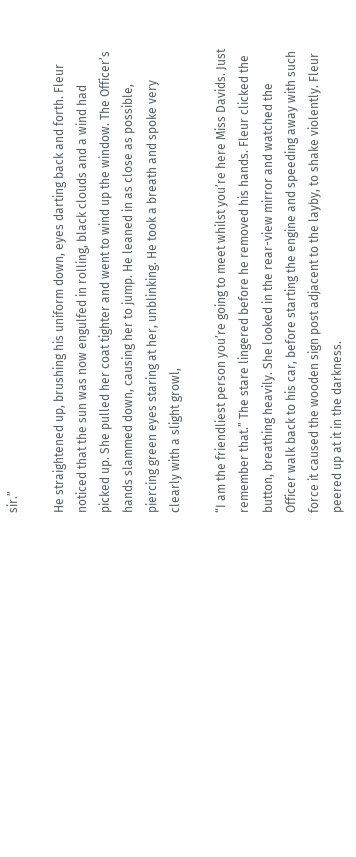sir.”

He straightened up, brushing his uniform down, eyes darting back and forth. Fleur noticed that the sun was now engulfed in rolling, black clouds and a wind had picked up. She pulled her coat tighter and went to wind up the window. The Officer’s hands slammed down, causing her to jump. He leaned in as close as possible, piercing green eyes staring at her, unblinking. He took a breath and spoke very clearly with a slight growl,

“I am the friendliest person you’re going to meet whilst you’re here Miss Davids. Just remember that.” The stare lingered before he removed his hands. Fleur clicked the button, breathing heavily. She looked in the rear-view mirror and watched the Officer walk back to his car, before starting the engine and speeding away with such force it caused the wooden sign post adjacent to the layby, to shake violently. Fleur peered up at it in the darkness.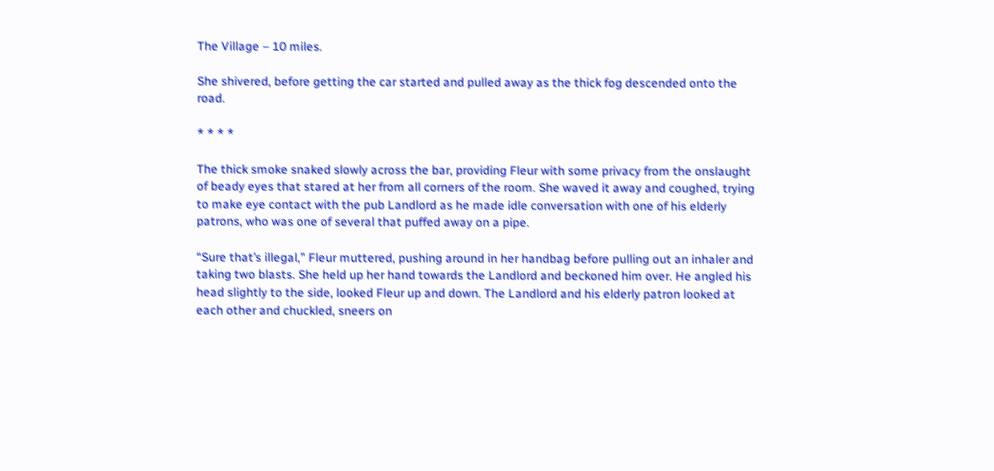The Village – 10 miles.

She shivered, before getting the car started and pulled away as the thick fog descended onto the road.

* * * *

The thick smoke snaked slowly across the bar, providing Fleur with some privacy from the onslaught of beady eyes that stared at her from all corners of the room. She waved it away and coughed, trying to make eye contact with the pub Landlord as he made idle conversation with one of his elderly patrons, who was one of several that puffed away on a pipe.

“Sure that’s illegal,” Fleur muttered, pushing around in her handbag before pulling out an inhaler and taking two blasts. She held up her hand towards the Landlord and beckoned him over. He angled his head slightly to the side, looked Fleur up and down. The Landlord and his elderly patron looked at each other and chuckled, sneers on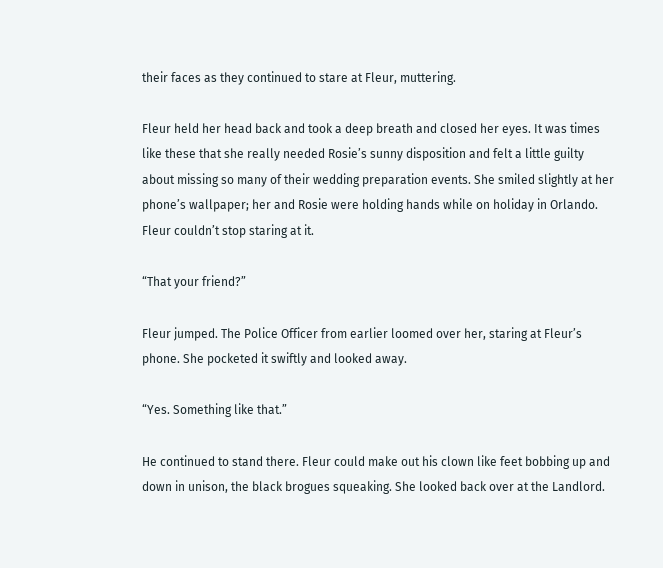their faces as they continued to stare at Fleur, muttering.

Fleur held her head back and took a deep breath and closed her eyes. It was times like these that she really needed Rosie’s sunny disposition and felt a little guilty about missing so many of their wedding preparation events. She smiled slightly at her phone’s wallpaper; her and Rosie were holding hands while on holiday in Orlando. Fleur couldn’t stop staring at it.

“That your friend?”

Fleur jumped. The Police Officer from earlier loomed over her, staring at Fleur’s phone. She pocketed it swiftly and looked away.

“Yes. Something like that.”

He continued to stand there. Fleur could make out his clown like feet bobbing up and down in unison, the black brogues squeaking. She looked back over at the Landlord.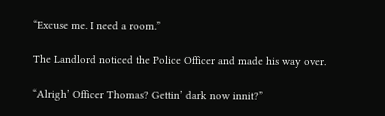“Excuse me. I need a room.”

The Landlord noticed the Police Officer and made his way over.

“Alrigh’ Officer Thomas? Gettin’ dark now innit?”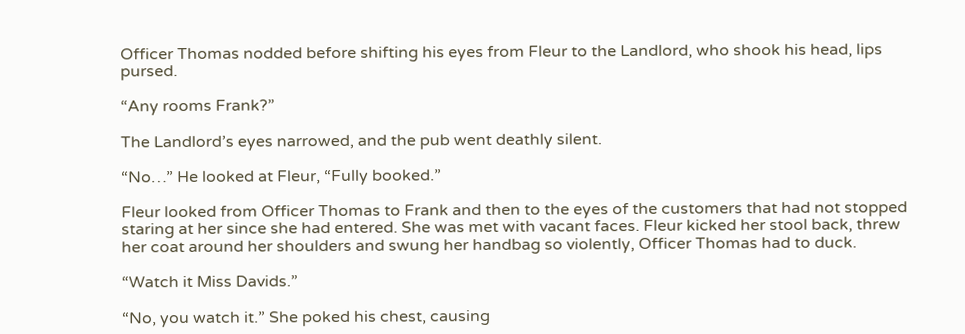Officer Thomas nodded before shifting his eyes from Fleur to the Landlord, who shook his head, lips pursed.

“Any rooms Frank?”

The Landlord’s eyes narrowed, and the pub went deathly silent.

“No…” He looked at Fleur, “Fully booked.”

Fleur looked from Officer Thomas to Frank and then to the eyes of the customers that had not stopped staring at her since she had entered. She was met with vacant faces. Fleur kicked her stool back, threw her coat around her shoulders and swung her handbag so violently, Officer Thomas had to duck.

“Watch it Miss Davids.”

“No, you watch it.” She poked his chest, causing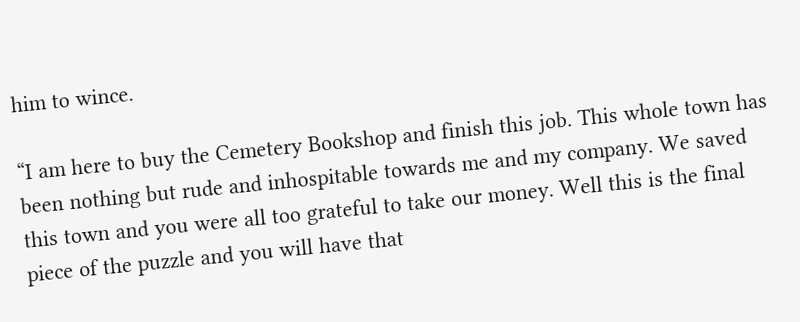him to wince.

“I am here to buy the Cemetery Bookshop and finish this job. This whole town has been nothing but rude and inhospitable towards me and my company. We saved this town and you were all too grateful to take our money. Well this is the final piece of the puzzle and you will have that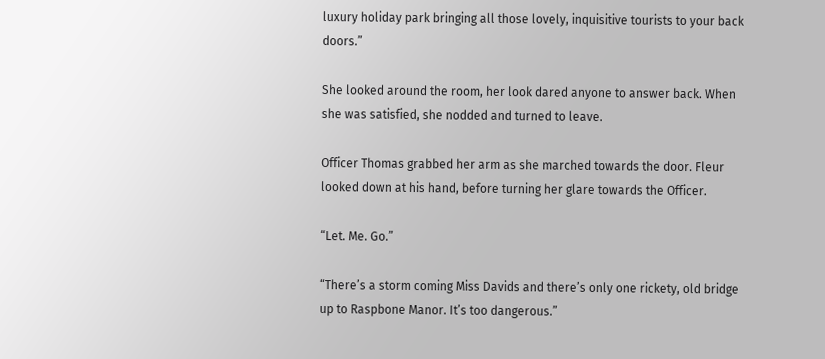luxury holiday park bringing all those lovely, inquisitive tourists to your back doors.”

She looked around the room, her look dared anyone to answer back. When she was satisfied, she nodded and turned to leave.

Officer Thomas grabbed her arm as she marched towards the door. Fleur looked down at his hand, before turning her glare towards the Officer.

“Let. Me. Go.”

“There’s a storm coming Miss Davids and there’s only one rickety, old bridge up to Raspbone Manor. It’s too dangerous.”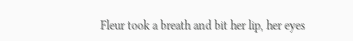Fleur took a breath and bit her lip, her eyes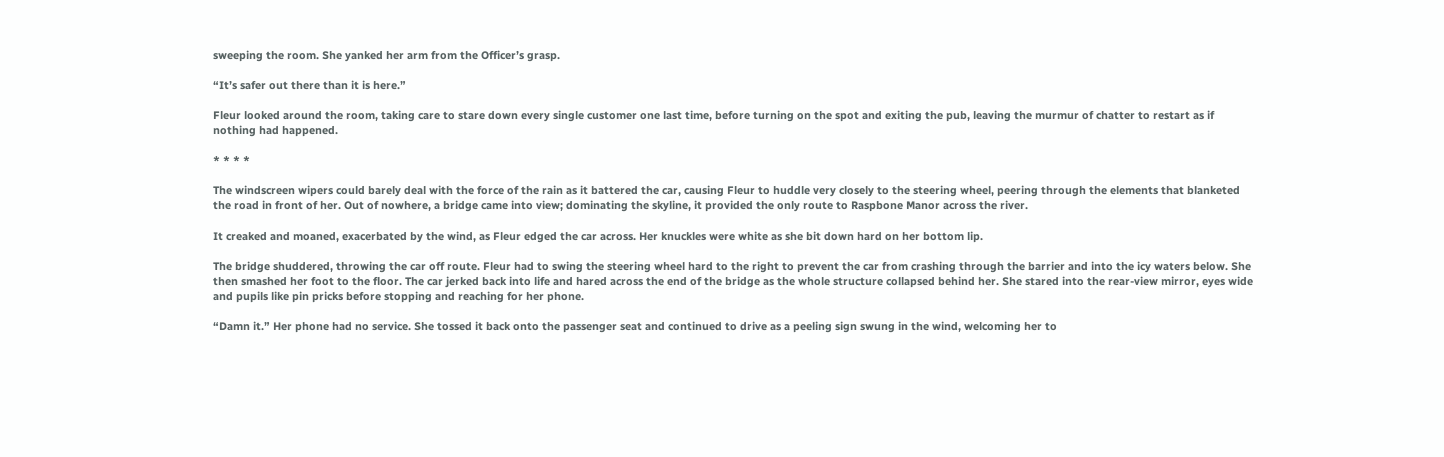sweeping the room. She yanked her arm from the Officer’s grasp.

“It’s safer out there than it is here.”

Fleur looked around the room, taking care to stare down every single customer one last time, before turning on the spot and exiting the pub, leaving the murmur of chatter to restart as if nothing had happened.

* * * *

The windscreen wipers could barely deal with the force of the rain as it battered the car, causing Fleur to huddle very closely to the steering wheel, peering through the elements that blanketed the road in front of her. Out of nowhere, a bridge came into view; dominating the skyline, it provided the only route to Raspbone Manor across the river.

It creaked and moaned, exacerbated by the wind, as Fleur edged the car across. Her knuckles were white as she bit down hard on her bottom lip.

The bridge shuddered, throwing the car off route. Fleur had to swing the steering wheel hard to the right to prevent the car from crashing through the barrier and into the icy waters below. She then smashed her foot to the floor. The car jerked back into life and hared across the end of the bridge as the whole structure collapsed behind her. She stared into the rear-view mirror, eyes wide and pupils like pin pricks before stopping and reaching for her phone.

“Damn it.” Her phone had no service. She tossed it back onto the passenger seat and continued to drive as a peeling sign swung in the wind, welcoming her to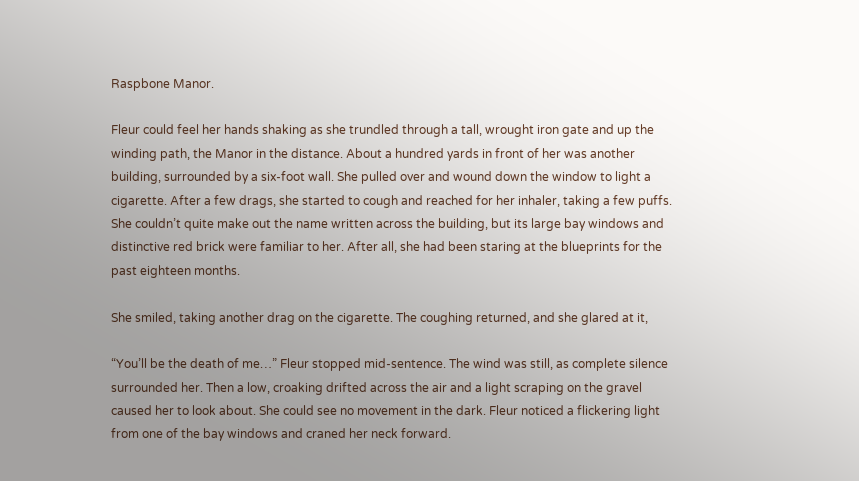Raspbone Manor.

Fleur could feel her hands shaking as she trundled through a tall, wrought iron gate and up the winding path, the Manor in the distance. About a hundred yards in front of her was another building, surrounded by a six-foot wall. She pulled over and wound down the window to light a cigarette. After a few drags, she started to cough and reached for her inhaler, taking a few puffs. She couldn’t quite make out the name written across the building, but its large bay windows and distinctive red brick were familiar to her. After all, she had been staring at the blueprints for the past eighteen months.

She smiled, taking another drag on the cigarette. The coughing returned, and she glared at it,

“You’ll be the death of me…” Fleur stopped mid-sentence. The wind was still, as complete silence surrounded her. Then a low, croaking drifted across the air and a light scraping on the gravel caused her to look about. She could see no movement in the dark. Fleur noticed a flickering light from one of the bay windows and craned her neck forward.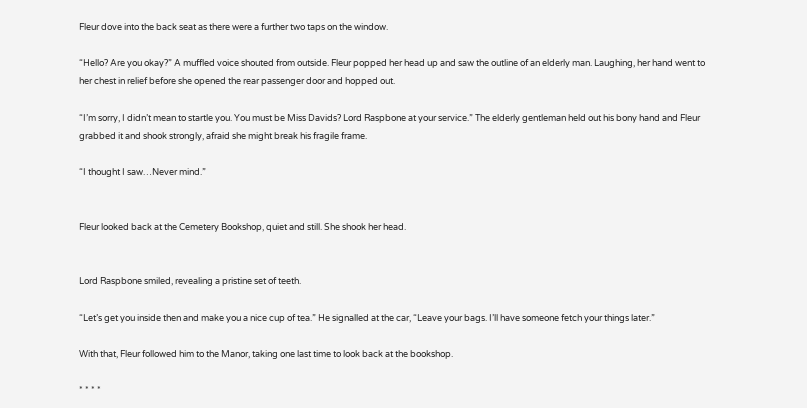Fleur dove into the back seat as there were a further two taps on the window.

“Hello? Are you okay?” A muffled voice shouted from outside. Fleur popped her head up and saw the outline of an elderly man. Laughing, her hand went to her chest in relief before she opened the rear passenger door and hopped out.

“I’m sorry, I didn’t mean to startle you. You must be Miss Davids? Lord Raspbone at your service.” The elderly gentleman held out his bony hand and Fleur grabbed it and shook strongly, afraid she might break his fragile frame.

“I thought I saw…Never mind.”


Fleur looked back at the Cemetery Bookshop, quiet and still. She shook her head.


Lord Raspbone smiled, revealing a pristine set of teeth.

“Let’s get you inside then and make you a nice cup of tea.” He signalled at the car, “Leave your bags. I’ll have someone fetch your things later.”

With that, Fleur followed him to the Manor, taking one last time to look back at the bookshop.

* * * *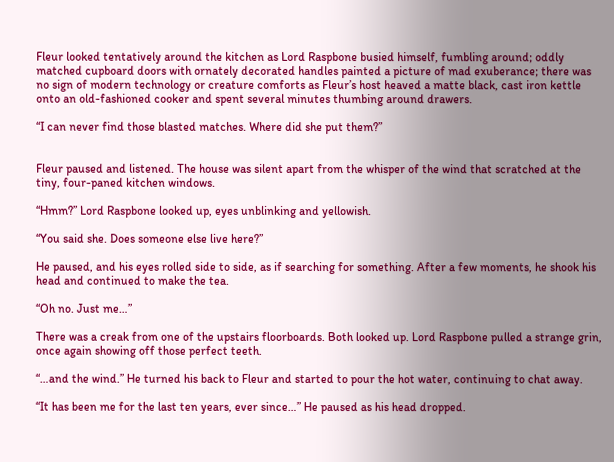Fleur looked tentatively around the kitchen as Lord Raspbone busied himself, fumbling around; oddly matched cupboard doors with ornately decorated handles painted a picture of mad exuberance; there was no sign of modern technology or creature comforts as Fleur’s host heaved a matte black, cast iron kettle onto an old-fashioned cooker and spent several minutes thumbing around drawers.

“I can never find those blasted matches. Where did she put them?”


Fleur paused and listened. The house was silent apart from the whisper of the wind that scratched at the tiny, four-paned kitchen windows.

“Hmm?” Lord Raspbone looked up, eyes unblinking and yellowish.

“You said she. Does someone else live here?”

He paused, and his eyes rolled side to side, as if searching for something. After a few moments, he shook his head and continued to make the tea.

“Oh no. Just me…”

There was a creak from one of the upstairs floorboards. Both looked up. Lord Raspbone pulled a strange grin, once again showing off those perfect teeth.

“…and the wind.” He turned his back to Fleur and started to pour the hot water, continuing to chat away.

“It has been me for the last ten years, ever since…” He paused as his head dropped.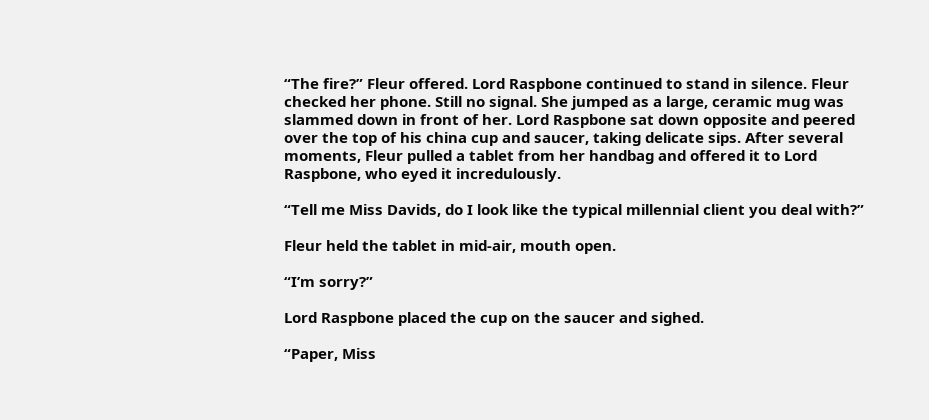“The fire?” Fleur offered. Lord Raspbone continued to stand in silence. Fleur checked her phone. Still no signal. She jumped as a large, ceramic mug was slammed down in front of her. Lord Raspbone sat down opposite and peered over the top of his china cup and saucer, taking delicate sips. After several moments, Fleur pulled a tablet from her handbag and offered it to Lord Raspbone, who eyed it incredulously.

“Tell me Miss Davids, do I look like the typical millennial client you deal with?”

Fleur held the tablet in mid-air, mouth open.

“I’m sorry?”

Lord Raspbone placed the cup on the saucer and sighed.

“Paper, Miss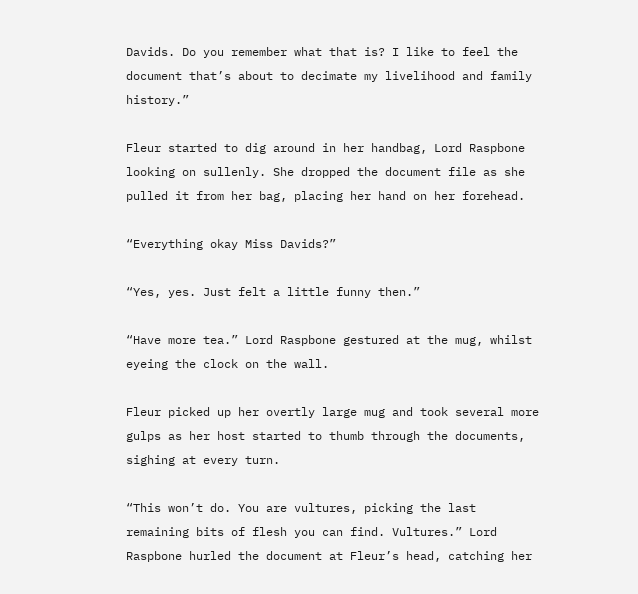Davids. Do you remember what that is? I like to feel the document that’s about to decimate my livelihood and family history.”

Fleur started to dig around in her handbag, Lord Raspbone looking on sullenly. She dropped the document file as she pulled it from her bag, placing her hand on her forehead.

“Everything okay Miss Davids?”

“Yes, yes. Just felt a little funny then.”

“Have more tea.” Lord Raspbone gestured at the mug, whilst eyeing the clock on the wall.

Fleur picked up her overtly large mug and took several more gulps as her host started to thumb through the documents, sighing at every turn.

“This won’t do. You are vultures, picking the last remaining bits of flesh you can find. Vultures.” Lord Raspbone hurled the document at Fleur’s head, catching her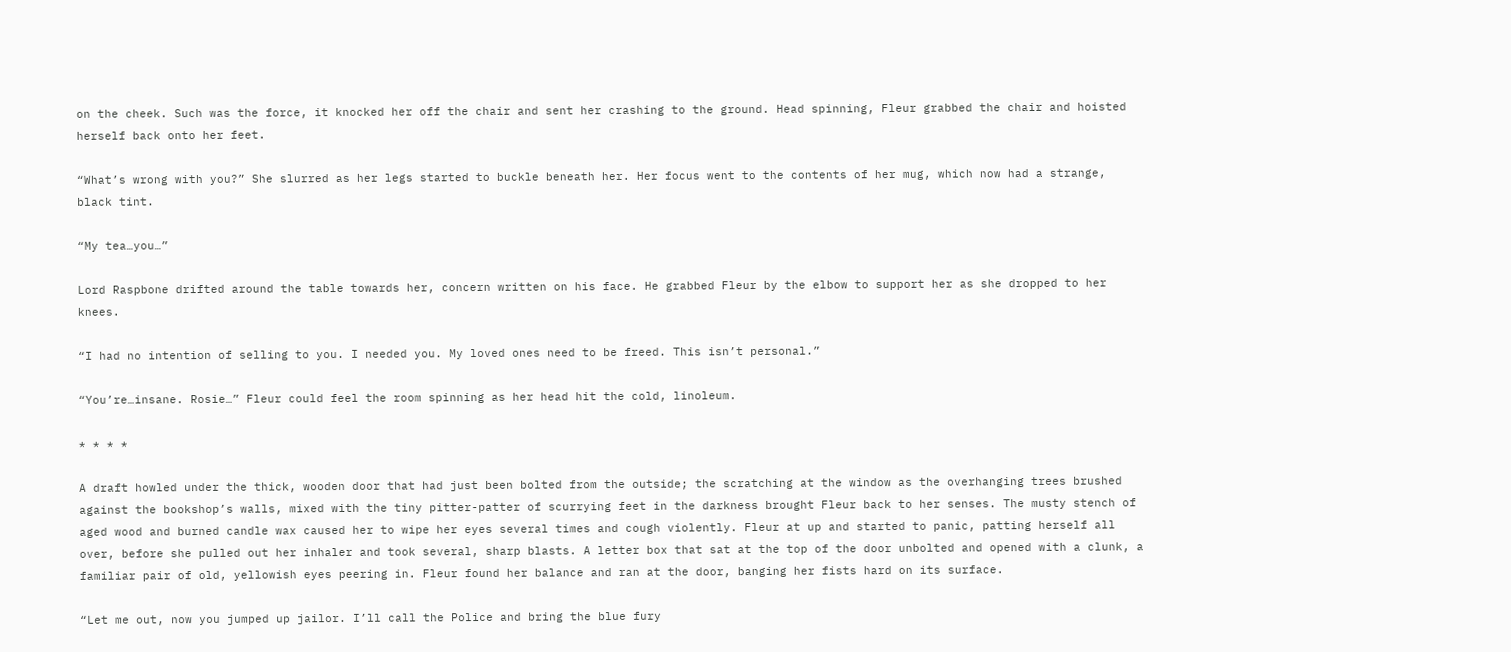on the cheek. Such was the force, it knocked her off the chair and sent her crashing to the ground. Head spinning, Fleur grabbed the chair and hoisted herself back onto her feet.

“What’s wrong with you?” She slurred as her legs started to buckle beneath her. Her focus went to the contents of her mug, which now had a strange, black tint.

“My tea…you…”

Lord Raspbone drifted around the table towards her, concern written on his face. He grabbed Fleur by the elbow to support her as she dropped to her knees.

“I had no intention of selling to you. I needed you. My loved ones need to be freed. This isn’t personal.”

“You’re…insane. Rosie…” Fleur could feel the room spinning as her head hit the cold, linoleum.

* * * *

A draft howled under the thick, wooden door that had just been bolted from the outside; the scratching at the window as the overhanging trees brushed against the bookshop’s walls, mixed with the tiny pitter-patter of scurrying feet in the darkness brought Fleur back to her senses. The musty stench of aged wood and burned candle wax caused her to wipe her eyes several times and cough violently. Fleur at up and started to panic, patting herself all over, before she pulled out her inhaler and took several, sharp blasts. A letter box that sat at the top of the door unbolted and opened with a clunk, a familiar pair of old, yellowish eyes peering in. Fleur found her balance and ran at the door, banging her fists hard on its surface.

“Let me out, now you jumped up jailor. I’ll call the Police and bring the blue fury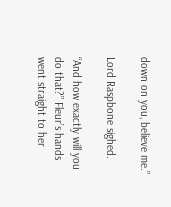down on you, believe me.”

Lord Raspbone sighed.

“And how exactly will you do that?” Fleur’s hands went straight to her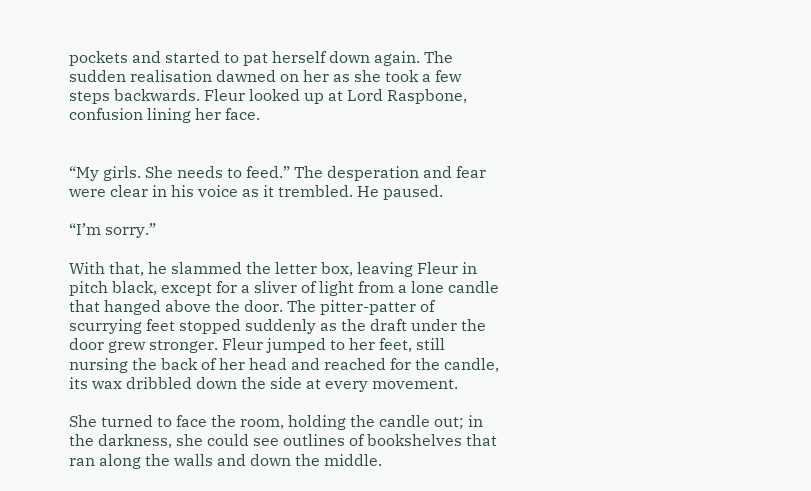pockets and started to pat herself down again. The sudden realisation dawned on her as she took a few steps backwards. Fleur looked up at Lord Raspbone, confusion lining her face.


“My girls. She needs to feed.” The desperation and fear were clear in his voice as it trembled. He paused.

“I’m sorry.”

With that, he slammed the letter box, leaving Fleur in pitch black, except for a sliver of light from a lone candle that hanged above the door. The pitter-patter of scurrying feet stopped suddenly as the draft under the door grew stronger. Fleur jumped to her feet, still nursing the back of her head and reached for the candle, its wax dribbled down the side at every movement.

She turned to face the room, holding the candle out; in the darkness, she could see outlines of bookshelves that ran along the walls and down the middle.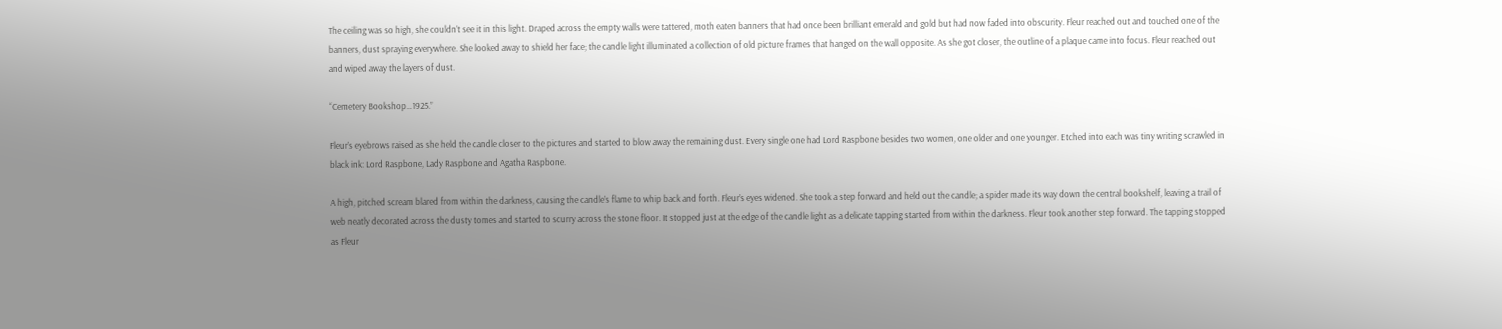The ceiling was so high, she couldn’t see it in this light. Draped across the empty walls were tattered, moth eaten banners that had once been brilliant emerald and gold but had now faded into obscurity. Fleur reached out and touched one of the banners, dust spraying everywhere. She looked away to shield her face; the candle light illuminated a collection of old picture frames that hanged on the wall opposite. As she got closer, the outline of a plaque came into focus. Fleur reached out and wiped away the layers of dust.

“Cemetery Bookshop…1925.”

Fleur’s eyebrows raised as she held the candle closer to the pictures and started to blow away the remaining dust. Every single one had Lord Raspbone besides two women, one older and one younger. Etched into each was tiny writing scrawled in black ink: Lord Raspbone, Lady Raspbone and Agatha Raspbone.

A high, pitched scream blared from within the darkness, causing the candle’s flame to whip back and forth. Fleur’s eyes widened. She took a step forward and held out the candle; a spider made its way down the central bookshelf, leaving a trail of web neatly decorated across the dusty tomes and started to scurry across the stone floor. It stopped just at the edge of the candle light as a delicate tapping started from within the darkness. Fleur took another step forward. The tapping stopped as Fleur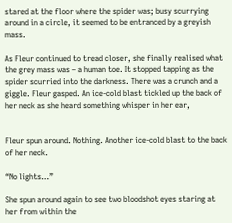stared at the floor where the spider was; busy scurrying around in a circle, it seemed to be entranced by a greyish mass.

As Fleur continued to tread closer, she finally realised what the grey mass was – a human toe. It stopped tapping as the spider scurried into the darkness. There was a crunch and a giggle. Fleur gasped. An ice-cold blast tickled up the back of her neck as she heard something whisper in her ear,


Fleur spun around. Nothing. Another ice-cold blast to the back of her neck.

“No lights…”

She spun around again to see two bloodshot eyes staring at her from within the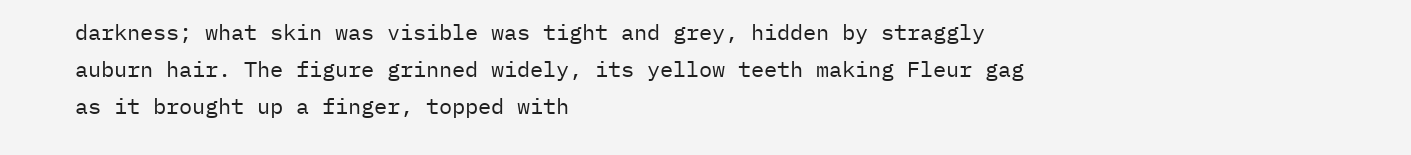darkness; what skin was visible was tight and grey, hidden by straggly auburn hair. The figure grinned widely, its yellow teeth making Fleur gag as it brought up a finger, topped with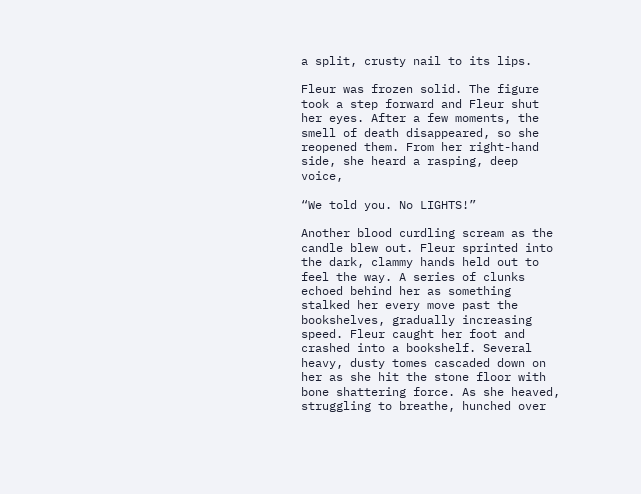a split, crusty nail to its lips.

Fleur was frozen solid. The figure took a step forward and Fleur shut her eyes. After a few moments, the smell of death disappeared, so she reopened them. From her right-hand side, she heard a rasping, deep voice,

“We told you. No LIGHTS!”

Another blood curdling scream as the candle blew out. Fleur sprinted into the dark, clammy hands held out to feel the way. A series of clunks echoed behind her as something stalked her every move past the bookshelves, gradually increasing speed. Fleur caught her foot and crashed into a bookshelf. Several heavy, dusty tomes cascaded down on her as she hit the stone floor with bone shattering force. As she heaved, struggling to breathe, hunched over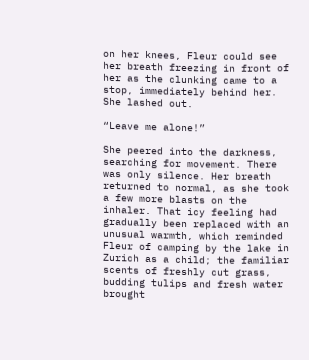on her knees, Fleur could see her breath freezing in front of her as the clunking came to a stop, immediately behind her. She lashed out.

“Leave me alone!”

She peered into the darkness, searching for movement. There was only silence. Her breath returned to normal, as she took a few more blasts on the inhaler. That icy feeling had gradually been replaced with an unusual warmth, which reminded Fleur of camping by the lake in Zurich as a child; the familiar scents of freshly cut grass, budding tulips and fresh water brought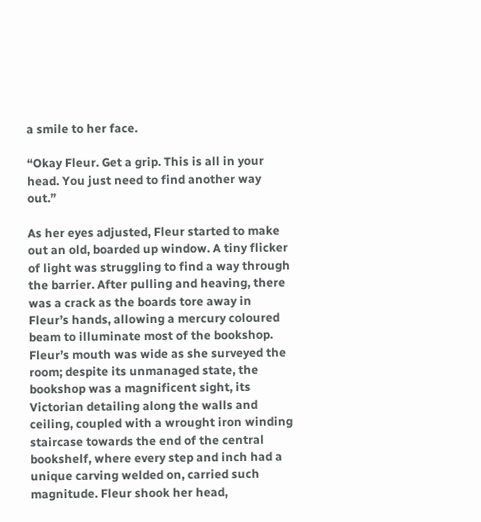a smile to her face.

“Okay Fleur. Get a grip. This is all in your head. You just need to find another way out.”

As her eyes adjusted, Fleur started to make out an old, boarded up window. A tiny flicker of light was struggling to find a way through the barrier. After pulling and heaving, there was a crack as the boards tore away in Fleur’s hands, allowing a mercury coloured beam to illuminate most of the bookshop. Fleur’s mouth was wide as she surveyed the room; despite its unmanaged state, the bookshop was a magnificent sight, its Victorian detailing along the walls and ceiling, coupled with a wrought iron winding staircase towards the end of the central bookshelf, where every step and inch had a unique carving welded on, carried such magnitude. Fleur shook her head,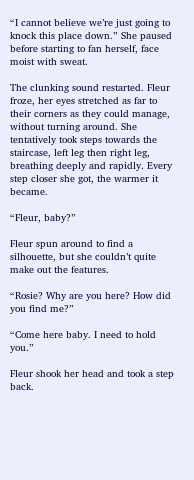“I cannot believe we’re just going to knock this place down.” She paused before starting to fan herself, face moist with sweat.

The clunking sound restarted. Fleur froze, her eyes stretched as far to their corners as they could manage, without turning around. She tentatively took steps towards the staircase, left leg then right leg, breathing deeply and rapidly. Every step closer she got, the warmer it became.

“Fleur, baby?”

Fleur spun around to find a silhouette, but she couldn’t quite make out the features.

“Rosie? Why are you here? How did you find me?”

“Come here baby. I need to hold you.”

Fleur shook her head and took a step back.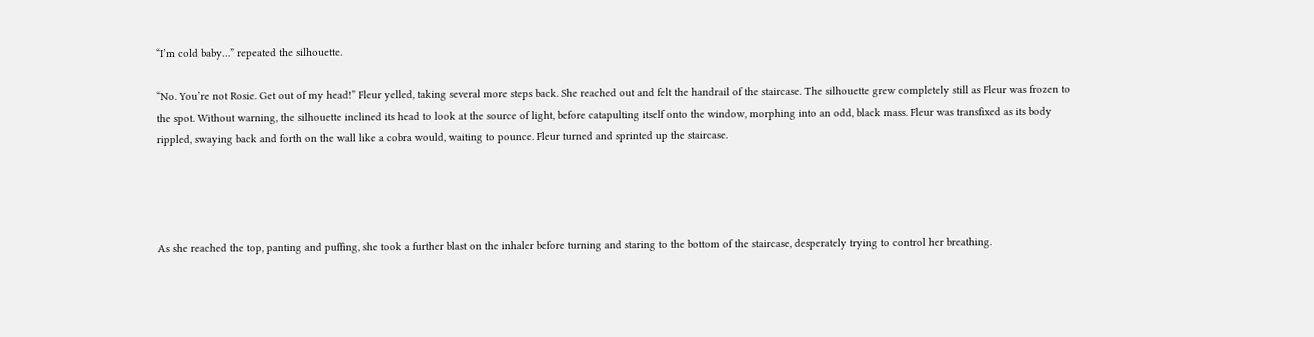“I’m cold baby…” repeated the silhouette.

“No. You’re not Rosie. Get out of my head!” Fleur yelled, taking several more steps back. She reached out and felt the handrail of the staircase. The silhouette grew completely still as Fleur was frozen to the spot. Without warning, the silhouette inclined its head to look at the source of light, before catapulting itself onto the window, morphing into an odd, black mass. Fleur was transfixed as its body rippled, swaying back and forth on the wall like a cobra would, waiting to pounce. Fleur turned and sprinted up the staircase.




As she reached the top, panting and puffing, she took a further blast on the inhaler before turning and staring to the bottom of the staircase, desperately trying to control her breathing.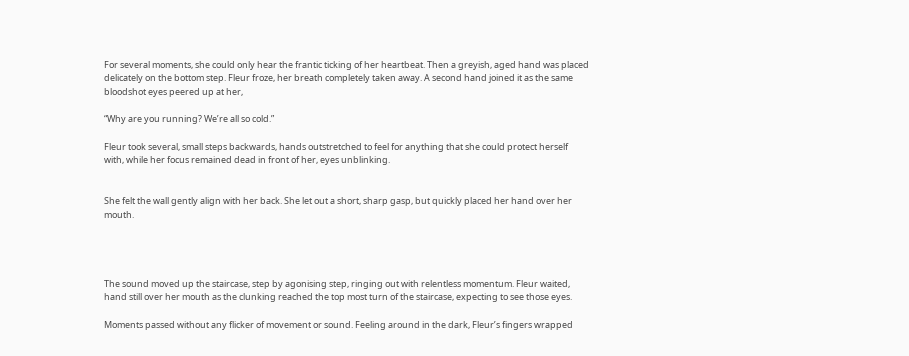For several moments, she could only hear the frantic ticking of her heartbeat. Then a greyish, aged hand was placed delicately on the bottom step. Fleur froze, her breath completely taken away. A second hand joined it as the same bloodshot eyes peered up at her,

“Why are you running? We’re all so cold.”

Fleur took several, small steps backwards, hands outstretched to feel for anything that she could protect herself with, while her focus remained dead in front of her, eyes unblinking.


She felt the wall gently align with her back. She let out a short, sharp gasp, but quickly placed her hand over her mouth.




The sound moved up the staircase, step by agonising step, ringing out with relentless momentum. Fleur waited, hand still over her mouth as the clunking reached the top most turn of the staircase, expecting to see those eyes.

Moments passed without any flicker of movement or sound. Feeling around in the dark, Fleur’s fingers wrapped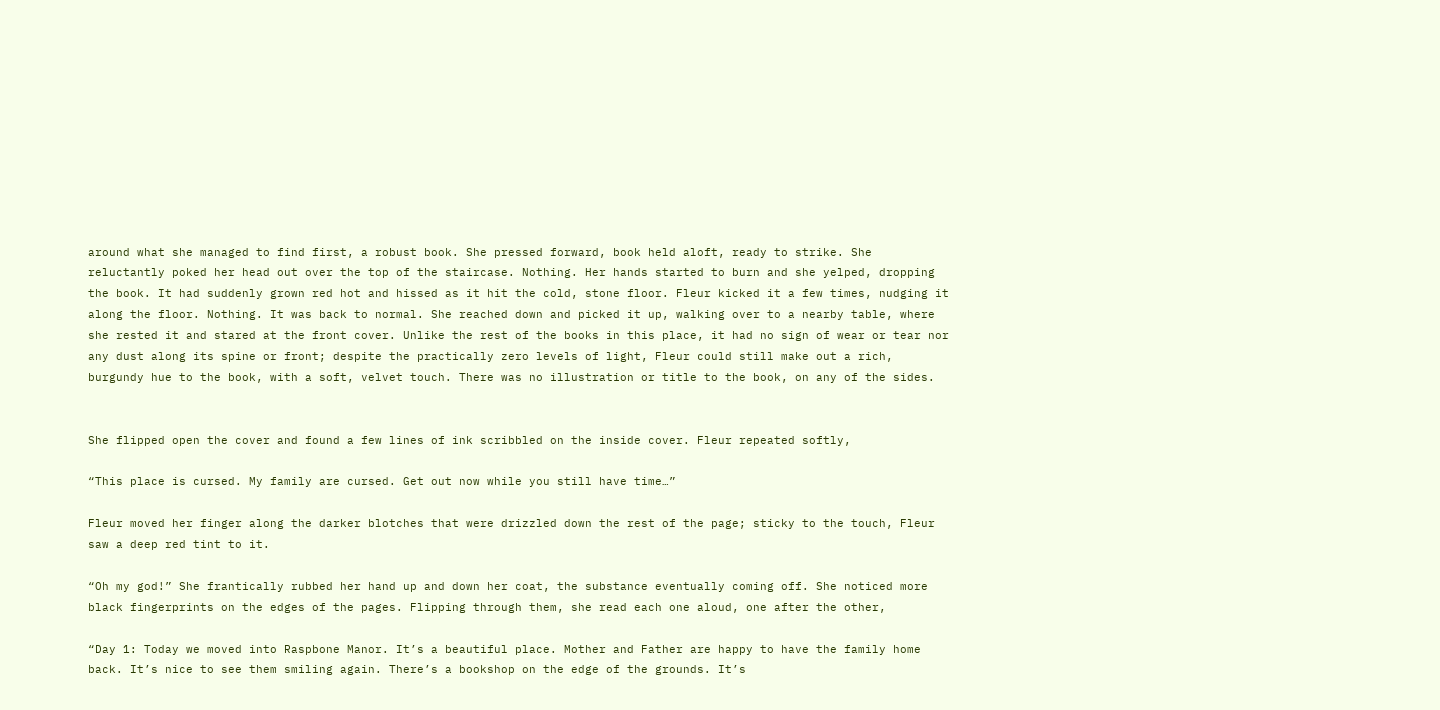around what she managed to find first, a robust book. She pressed forward, book held aloft, ready to strike. She reluctantly poked her head out over the top of the staircase. Nothing. Her hands started to burn and she yelped, dropping the book. It had suddenly grown red hot and hissed as it hit the cold, stone floor. Fleur kicked it a few times, nudging it along the floor. Nothing. It was back to normal. She reached down and picked it up, walking over to a nearby table, where she rested it and stared at the front cover. Unlike the rest of the books in this place, it had no sign of wear or tear nor any dust along its spine or front; despite the practically zero levels of light, Fleur could still make out a rich, burgundy hue to the book, with a soft, velvet touch. There was no illustration or title to the book, on any of the sides.


She flipped open the cover and found a few lines of ink scribbled on the inside cover. Fleur repeated softly,

“This place is cursed. My family are cursed. Get out now while you still have time…”

Fleur moved her finger along the darker blotches that were drizzled down the rest of the page; sticky to the touch, Fleur saw a deep red tint to it.

“Oh my god!” She frantically rubbed her hand up and down her coat, the substance eventually coming off. She noticed more black fingerprints on the edges of the pages. Flipping through them, she read each one aloud, one after the other,

“Day 1: Today we moved into Raspbone Manor. It’s a beautiful place. Mother and Father are happy to have the family home back. It’s nice to see them smiling again. There’s a bookshop on the edge of the grounds. It’s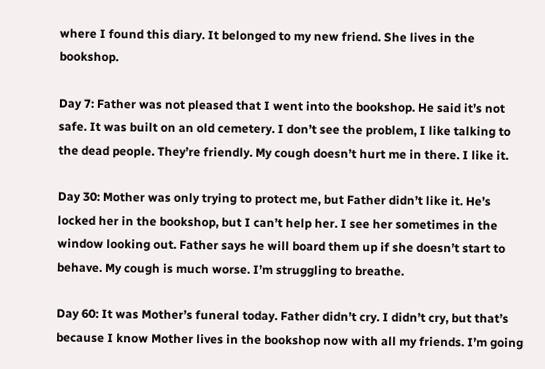where I found this diary. It belonged to my new friend. She lives in the bookshop.

Day 7: Father was not pleased that I went into the bookshop. He said it’s not safe. It was built on an old cemetery. I don’t see the problem, I like talking to the dead people. They’re friendly. My cough doesn’t hurt me in there. I like it.

Day 30: Mother was only trying to protect me, but Father didn’t like it. He’s locked her in the bookshop, but I can’t help her. I see her sometimes in the window looking out. Father says he will board them up if she doesn’t start to behave. My cough is much worse. I’m struggling to breathe.

Day 60: It was Mother’s funeral today. Father didn’t cry. I didn’t cry, but that’s because I know Mother lives in the bookshop now with all my friends. I’m going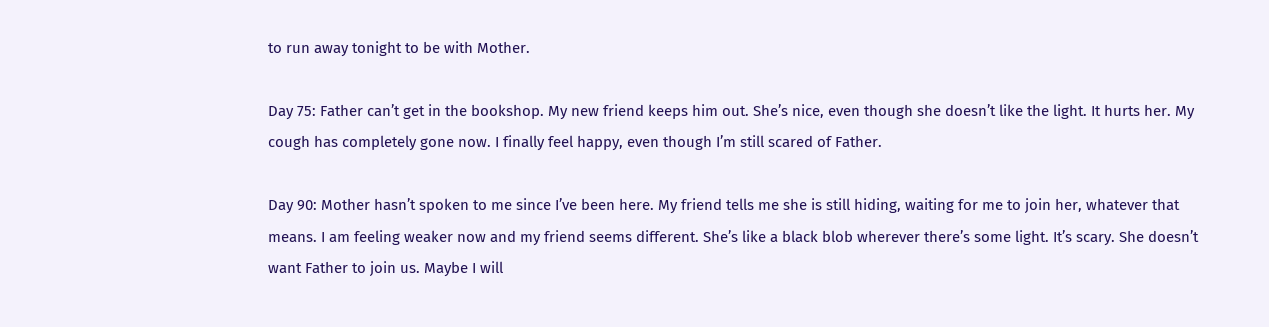to run away tonight to be with Mother.

Day 75: Father can’t get in the bookshop. My new friend keeps him out. She’s nice, even though she doesn’t like the light. It hurts her. My cough has completely gone now. I finally feel happy, even though I’m still scared of Father.

Day 90: Mother hasn’t spoken to me since I’ve been here. My friend tells me she is still hiding, waiting for me to join her, whatever that means. I am feeling weaker now and my friend seems different. She’s like a black blob wherever there’s some light. It’s scary. She doesn’t want Father to join us. Maybe I will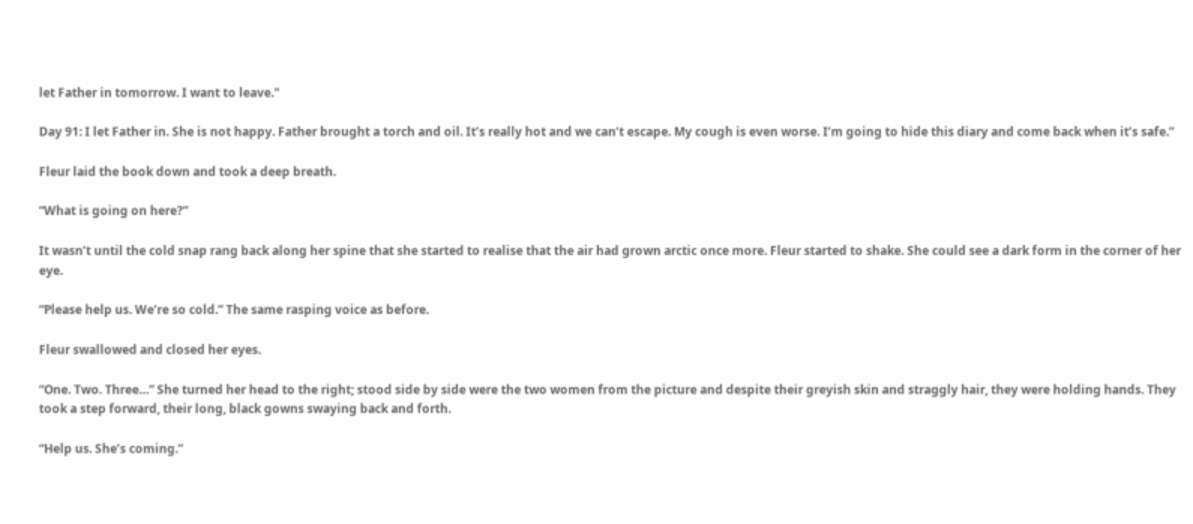let Father in tomorrow. I want to leave."

Day 91: I let Father in. She is not happy. Father brought a torch and oil. It’s really hot and we can’t escape. My cough is even worse. I’m going to hide this diary and come back when it’s safe.”

Fleur laid the book down and took a deep breath.

“What is going on here?”

It wasn’t until the cold snap rang back along her spine that she started to realise that the air had grown arctic once more. Fleur started to shake. She could see a dark form in the corner of her eye.

“Please help us. We’re so cold.” The same rasping voice as before.

Fleur swallowed and closed her eyes.

“One. Two. Three…” She turned her head to the right; stood side by side were the two women from the picture and despite their greyish skin and straggly hair, they were holding hands. They took a step forward, their long, black gowns swaying back and forth.

“Help us. She’s coming.”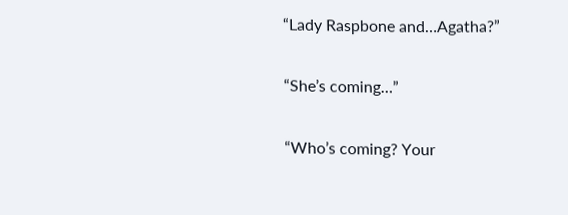“Lady Raspbone and…Agatha?”

“She’s coming…”

“Who’s coming? Your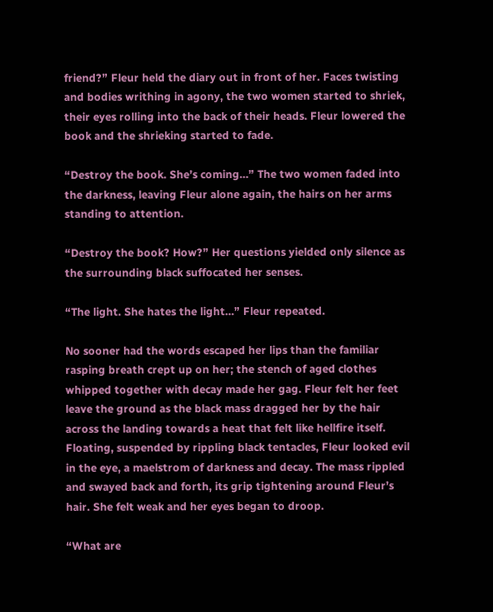friend?” Fleur held the diary out in front of her. Faces twisting and bodies writhing in agony, the two women started to shriek, their eyes rolling into the back of their heads. Fleur lowered the book and the shrieking started to fade.

“Destroy the book. She’s coming…” The two women faded into the darkness, leaving Fleur alone again, the hairs on her arms standing to attention.

“Destroy the book? How?” Her questions yielded only silence as the surrounding black suffocated her senses.

“The light. She hates the light…” Fleur repeated.

No sooner had the words escaped her lips than the familiar rasping breath crept up on her; the stench of aged clothes whipped together with decay made her gag. Fleur felt her feet leave the ground as the black mass dragged her by the hair across the landing towards a heat that felt like hellfire itself. Floating, suspended by rippling black tentacles, Fleur looked evil in the eye, a maelstrom of darkness and decay. The mass rippled and swayed back and forth, its grip tightening around Fleur’s hair. She felt weak and her eyes began to droop.

“What are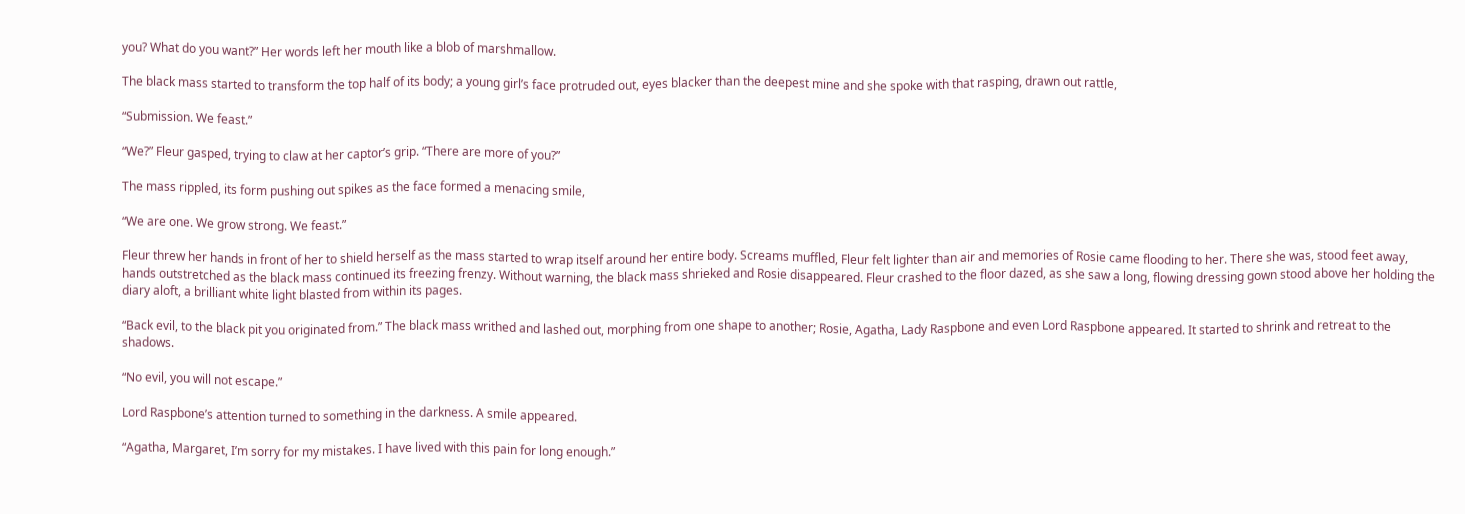you? What do you want?” Her words left her mouth like a blob of marshmallow.

The black mass started to transform the top half of its body; a young girl’s face protruded out, eyes blacker than the deepest mine and she spoke with that rasping, drawn out rattle,

“Submission. We feast.”

“We?” Fleur gasped, trying to claw at her captor’s grip. “There are more of you?”

The mass rippled, its form pushing out spikes as the face formed a menacing smile,

“We are one. We grow strong. We feast.”

Fleur threw her hands in front of her to shield herself as the mass started to wrap itself around her entire body. Screams muffled, Fleur felt lighter than air and memories of Rosie came flooding to her. There she was, stood feet away, hands outstretched as the black mass continued its freezing frenzy. Without warning, the black mass shrieked and Rosie disappeared. Fleur crashed to the floor dazed, as she saw a long, flowing dressing gown stood above her holding the diary aloft, a brilliant white light blasted from within its pages.

“Back evil, to the black pit you originated from.” The black mass writhed and lashed out, morphing from one shape to another; Rosie, Agatha, Lady Raspbone and even Lord Raspbone appeared. It started to shrink and retreat to the shadows.

“No evil, you will not escape.”

Lord Raspbone’s attention turned to something in the darkness. A smile appeared.

“Agatha, Margaret, I’m sorry for my mistakes. I have lived with this pain for long enough.”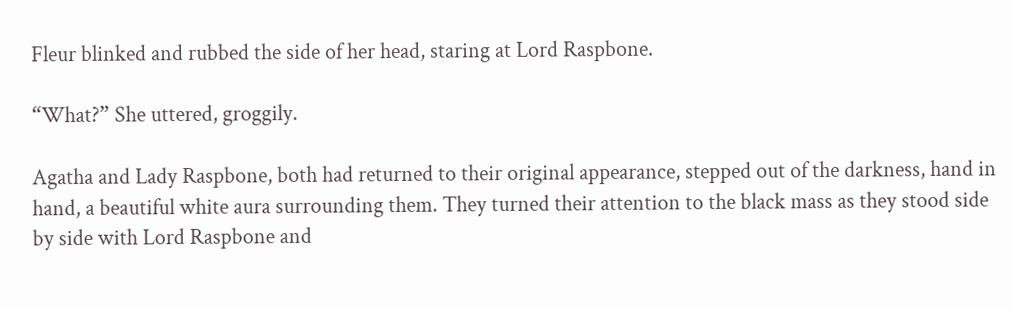Fleur blinked and rubbed the side of her head, staring at Lord Raspbone.

“What?” She uttered, groggily.

Agatha and Lady Raspbone, both had returned to their original appearance, stepped out of the darkness, hand in hand, a beautiful white aura surrounding them. They turned their attention to the black mass as they stood side by side with Lord Raspbone and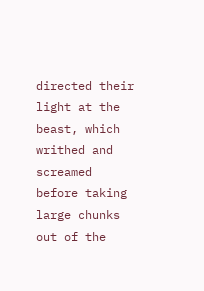directed their light at the beast, which writhed and screamed before taking large chunks out of the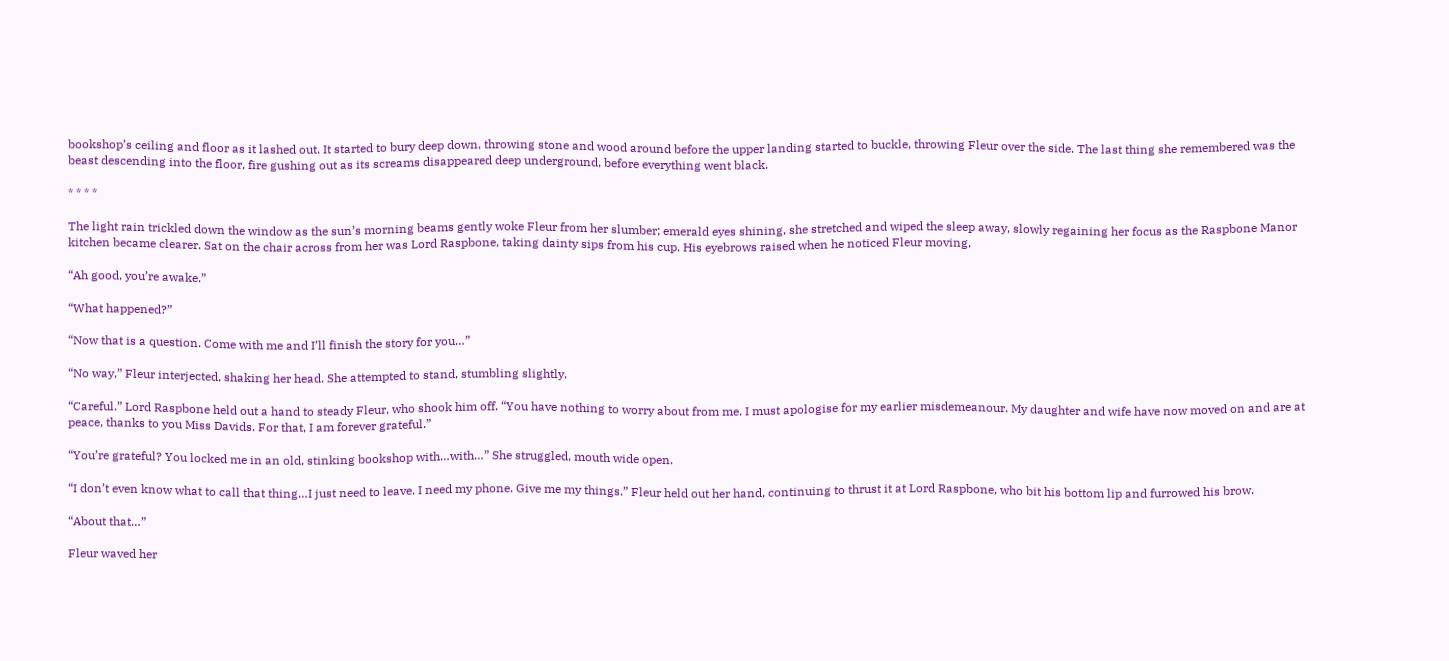bookshop’s ceiling and floor as it lashed out. It started to bury deep down, throwing stone and wood around before the upper landing started to buckle, throwing Fleur over the side. The last thing she remembered was the beast descending into the floor, fire gushing out as its screams disappeared deep underground, before everything went black.

* * * *

The light rain trickled down the window as the sun’s morning beams gently woke Fleur from her slumber; emerald eyes shining, she stretched and wiped the sleep away, slowly regaining her focus as the Raspbone Manor kitchen became clearer. Sat on the chair across from her was Lord Raspbone, taking dainty sips from his cup. His eyebrows raised when he noticed Fleur moving,

“Ah good, you’re awake.”

“What happened?”

“Now that is a question. Come with me and I’ll finish the story for you…”

“No way,” Fleur interjected, shaking her head. She attempted to stand, stumbling slightly.

“Careful.” Lord Raspbone held out a hand to steady Fleur, who shook him off. “You have nothing to worry about from me. I must apologise for my earlier misdemeanour. My daughter and wife have now moved on and are at peace, thanks to you Miss Davids. For that, I am forever grateful.”

“You’re grateful? You locked me in an old, stinking bookshop with…with…” She struggled, mouth wide open.

“I don’t even know what to call that thing…I just need to leave. I need my phone. Give me my things.” Fleur held out her hand, continuing to thrust it at Lord Raspbone, who bit his bottom lip and furrowed his brow.

“About that…”

Fleur waved her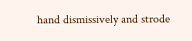hand dismissively and strode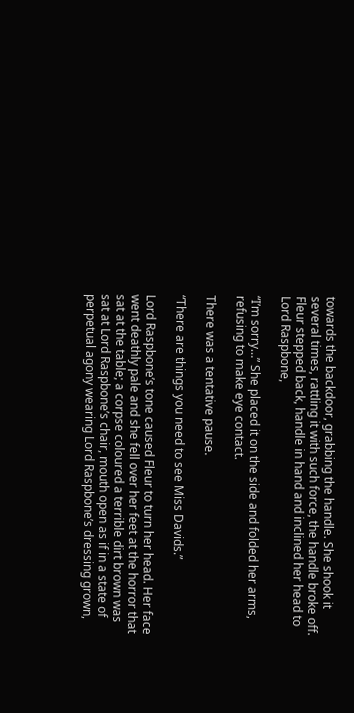towards the backdoor, grabbing the handle. She shook it several times, rattling it with such force, the handle broke off. Fleur stepped back, handle in hand and inclined her head to Lord Raspbone,

“I’m sorry…” She placed it on the side and folded her arms, refusing to make eye contact.

There was a tentative pause.

“There are things you need to see Miss Davids.”

Lord Raspbone’s tone caused Fleur to turn her head. Her face went deathly pale and she fell over her feet at the horror that sat at the table; a corpse coloured a terrible dirt brown was sat at Lord Raspbone’s chair, mouth open as if in a state of perpetual agony wearing Lord Raspbone’s dressing grown,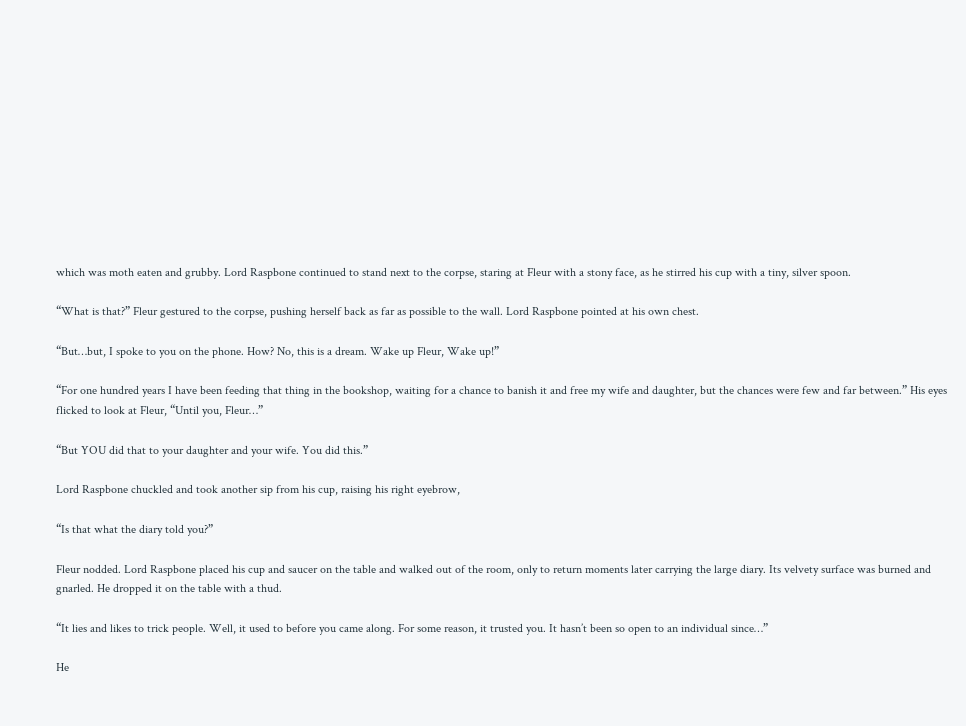which was moth eaten and grubby. Lord Raspbone continued to stand next to the corpse, staring at Fleur with a stony face, as he stirred his cup with a tiny, silver spoon.

“What is that?” Fleur gestured to the corpse, pushing herself back as far as possible to the wall. Lord Raspbone pointed at his own chest.

“But…but, I spoke to you on the phone. How? No, this is a dream. Wake up Fleur, Wake up!”

“For one hundred years I have been feeding that thing in the bookshop, waiting for a chance to banish it and free my wife and daughter, but the chances were few and far between.” His eyes flicked to look at Fleur, “Until you, Fleur…”

“But YOU did that to your daughter and your wife. You did this.”

Lord Raspbone chuckled and took another sip from his cup, raising his right eyebrow,

“Is that what the diary told you?”

Fleur nodded. Lord Raspbone placed his cup and saucer on the table and walked out of the room, only to return moments later carrying the large diary. Its velvety surface was burned and gnarled. He dropped it on the table with a thud.

“It lies and likes to trick people. Well, it used to before you came along. For some reason, it trusted you. It hasn’t been so open to an individual since…”

He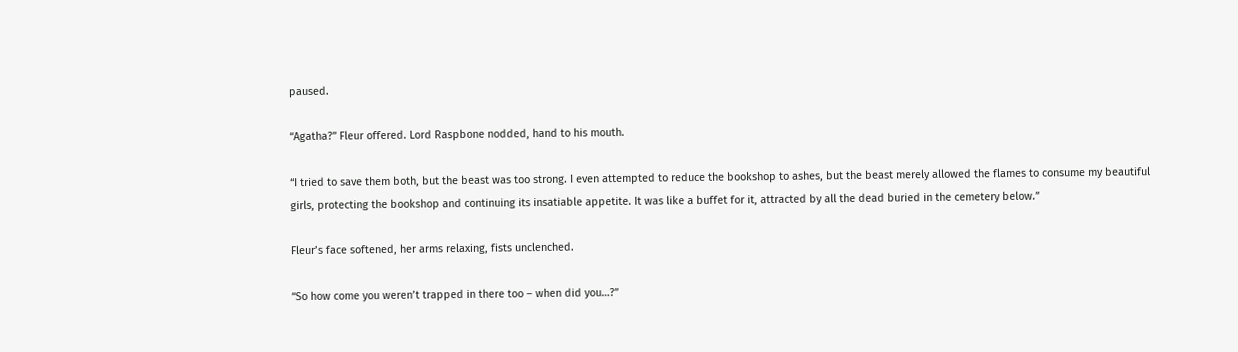paused.

“Agatha?” Fleur offered. Lord Raspbone nodded, hand to his mouth.

“I tried to save them both, but the beast was too strong. I even attempted to reduce the bookshop to ashes, but the beast merely allowed the flames to consume my beautiful girls, protecting the bookshop and continuing its insatiable appetite. It was like a buffet for it, attracted by all the dead buried in the cemetery below.”

Fleur’s face softened, her arms relaxing, fists unclenched.

“So how come you weren’t trapped in there too – when did you…?”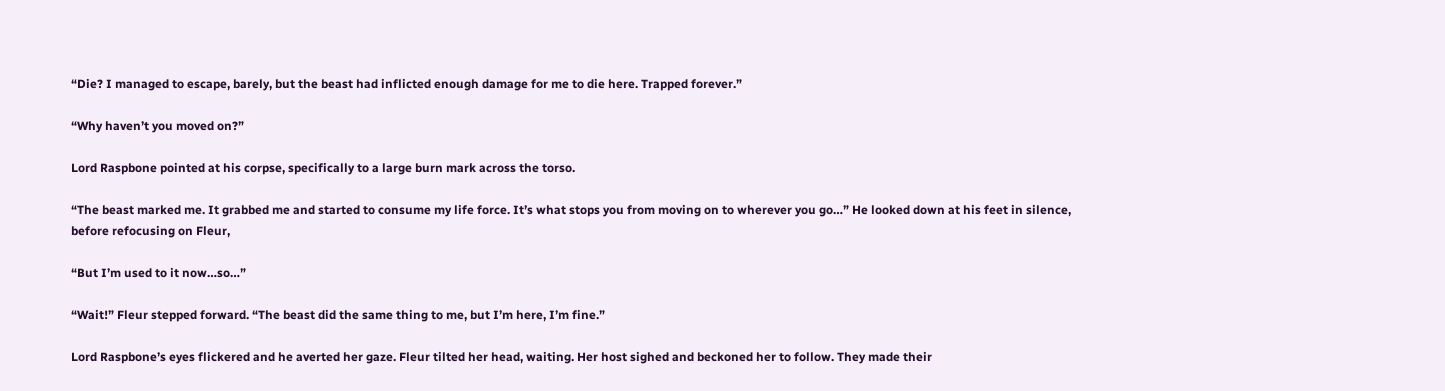“Die? I managed to escape, barely, but the beast had inflicted enough damage for me to die here. Trapped forever.”

“Why haven’t you moved on?”

Lord Raspbone pointed at his corpse, specifically to a large burn mark across the torso.

“The beast marked me. It grabbed me and started to consume my life force. It’s what stops you from moving on to wherever you go…” He looked down at his feet in silence, before refocusing on Fleur,

“But I’m used to it now…so…”

“Wait!” Fleur stepped forward. “The beast did the same thing to me, but I’m here, I’m fine.”

Lord Raspbone’s eyes flickered and he averted her gaze. Fleur tilted her head, waiting. Her host sighed and beckoned her to follow. They made their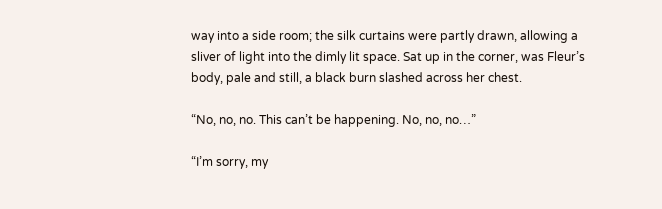way into a side room; the silk curtains were partly drawn, allowing a sliver of light into the dimly lit space. Sat up in the corner, was Fleur’s body, pale and still, a black burn slashed across her chest.

“No, no, no. This can’t be happening. No, no, no…”

“I’m sorry, my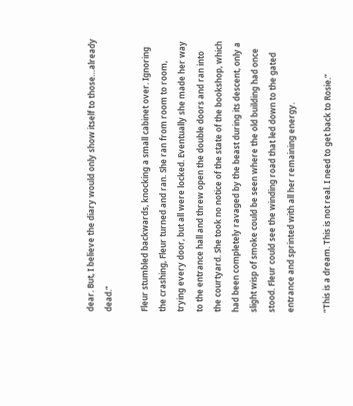dear. But, I believe the diary would only show itself to those…already dead.”

Fleur stumbled backwards, knocking a small cabinet over. Ignoring the crashing, Fleur turned and ran. She ran from room to room, trying every door, but all were locked. Eventually she made her way to the entrance hall and threw open the double doors and ran into the courtyard. She took no notice of the state of the bookshop, which had been completely ravaged by the beast during its descent, only a slight wisp of smoke could be seen where the old building had once stood. Fleur could see the winding road that led down to the gated entrance and sprinted with all her remaining energy.

“This is a dream. This is not real. I need to get back to Rosie.”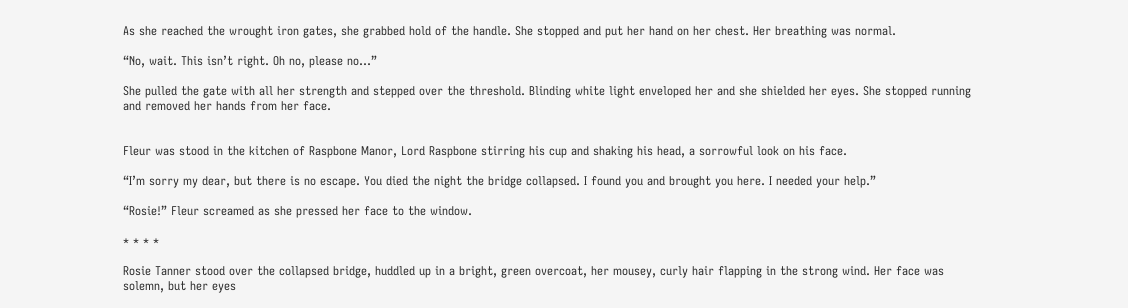As she reached the wrought iron gates, she grabbed hold of the handle. She stopped and put her hand on her chest. Her breathing was normal.

“No, wait. This isn’t right. Oh no, please no…”

She pulled the gate with all her strength and stepped over the threshold. Blinding white light enveloped her and she shielded her eyes. She stopped running and removed her hands from her face.


Fleur was stood in the kitchen of Raspbone Manor, Lord Raspbone stirring his cup and shaking his head, a sorrowful look on his face.

“I’m sorry my dear, but there is no escape. You died the night the bridge collapsed. I found you and brought you here. I needed your help.”

“Rosie!” Fleur screamed as she pressed her face to the window.

* * * *

Rosie Tanner stood over the collapsed bridge, huddled up in a bright, green overcoat, her mousey, curly hair flapping in the strong wind. Her face was solemn, but her eyes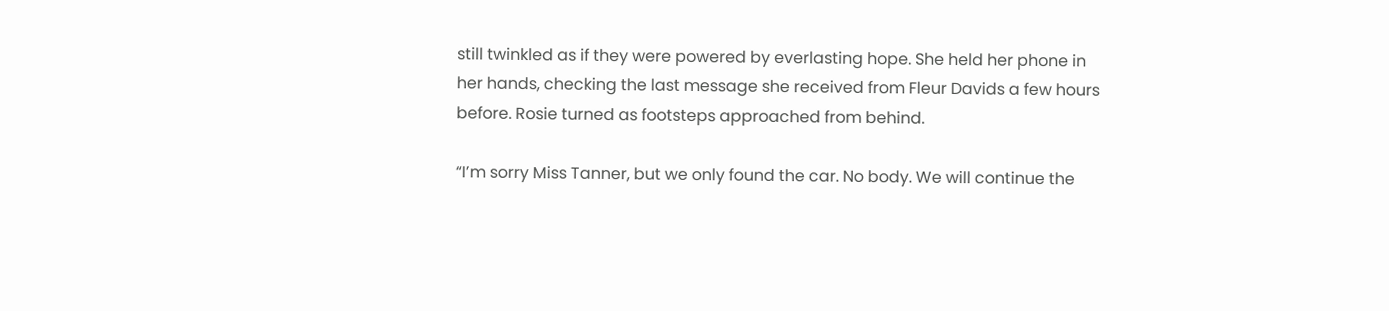still twinkled as if they were powered by everlasting hope. She held her phone in her hands, checking the last message she received from Fleur Davids a few hours before. Rosie turned as footsteps approached from behind.

“I’m sorry Miss Tanner, but we only found the car. No body. We will continue the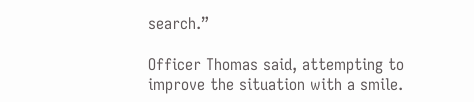search.”

Officer Thomas said, attempting to improve the situation with a smile.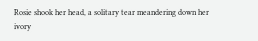Rosie shook her head, a solitary tear meandering down her ivory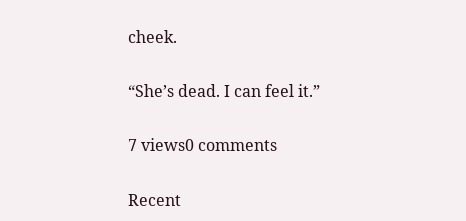cheek.

“She’s dead. I can feel it.”

7 views0 comments

Recent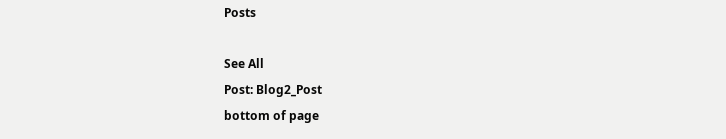Posts

See All
Post: Blog2_Post
bottom of page